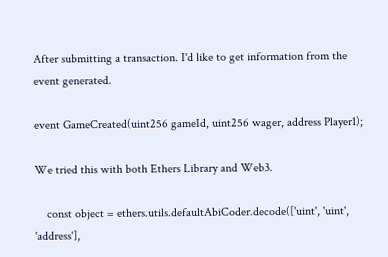After submitting a transaction. I'd like to get information from the event generated.

event GameCreated(uint256 gameId, uint256 wager, address Player1);

We tried this with both Ethers Library and Web3.

    const object = ethers.utils.defaultAbiCoder.decode(['uint', 'uint', 'address'],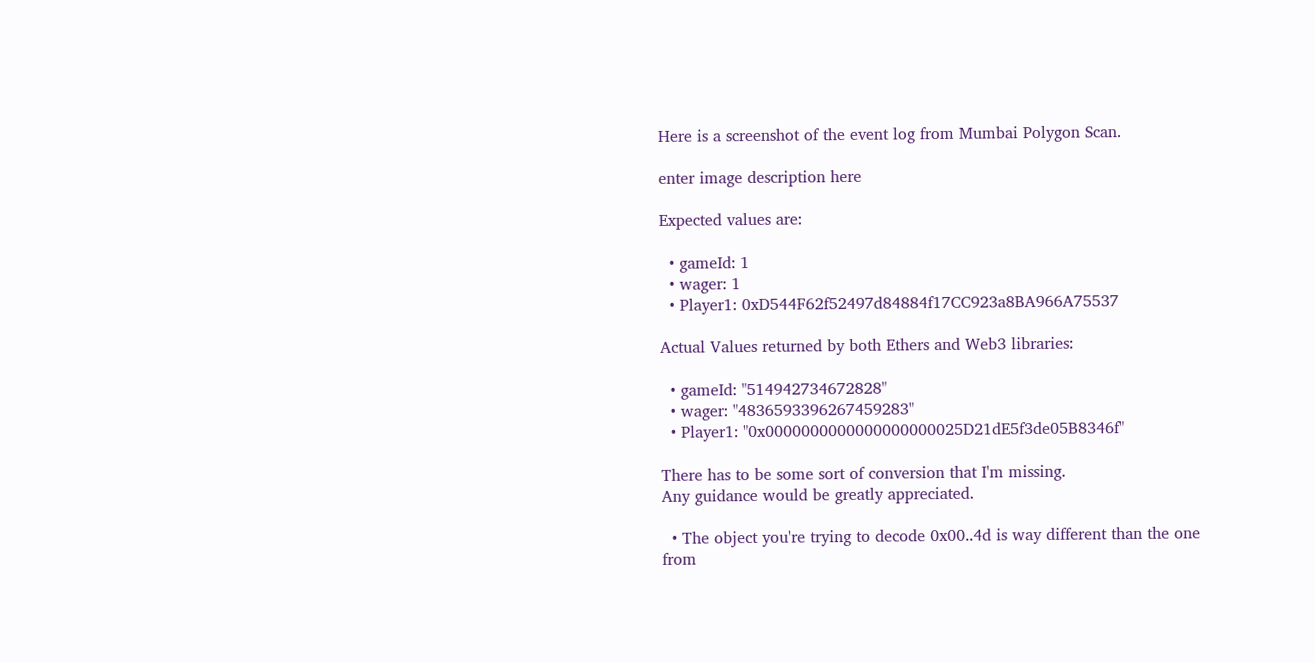Here is a screenshot of the event log from Mumbai Polygon Scan.

enter image description here

Expected values are:

  • gameId: 1
  • wager: 1
  • Player1: 0xD544F62f52497d84884f17CC923a8BA966A75537

Actual Values returned by both Ethers and Web3 libraries:

  • gameId: "514942734672828"
  • wager: "4836593396267459283"
  • Player1: "0x0000000000000000000025D21dE5f3de05B8346f"

There has to be some sort of conversion that I'm missing.
Any guidance would be greatly appreciated.

  • The object you're trying to decode 0x00..4d is way different than the one from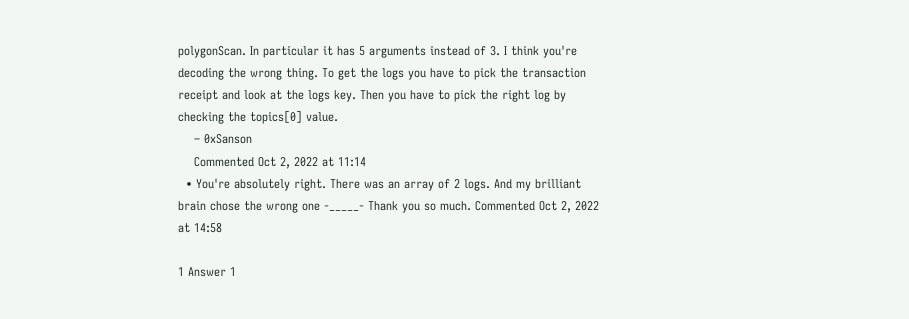polygonScan. In particular it has 5 arguments instead of 3. I think you're decoding the wrong thing. To get the logs you have to pick the transaction receipt and look at the logs key. Then you have to pick the right log by checking the topics[0] value.
    – 0xSanson
    Commented Oct 2, 2022 at 11:14
  • You're absolutely right. There was an array of 2 logs. And my brilliant brain chose the wrong one -_____- Thank you so much. Commented Oct 2, 2022 at 14:58

1 Answer 1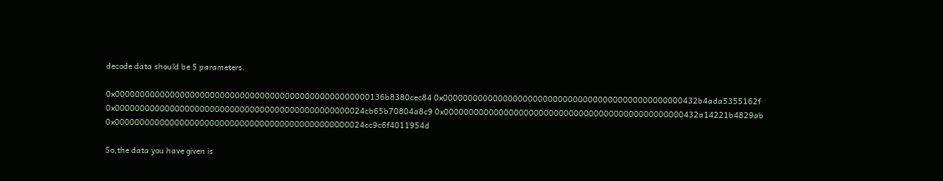decode data should be 5 parameters.

0x000000000000000000000000000000000000000000000000000136b8380cec84 0x000000000000000000000000000000000000000000000000432b4ada5355162f 0x00000000000000000000000000000000000000000000000024cb65b70804a8c9 0x000000000000000000000000000000000000000000000000432a14221b4829ab 0x00000000000000000000000000000000000000000000000024cc9c6f4011954d

So,the data you have given is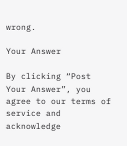wrong.

Your Answer

By clicking “Post Your Answer”, you agree to our terms of service and acknowledge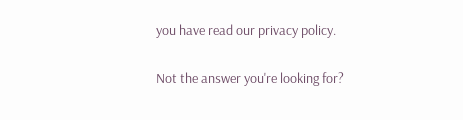you have read our privacy policy.

Not the answer you're looking for?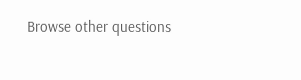Browse other questions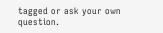tagged or ask your own question.